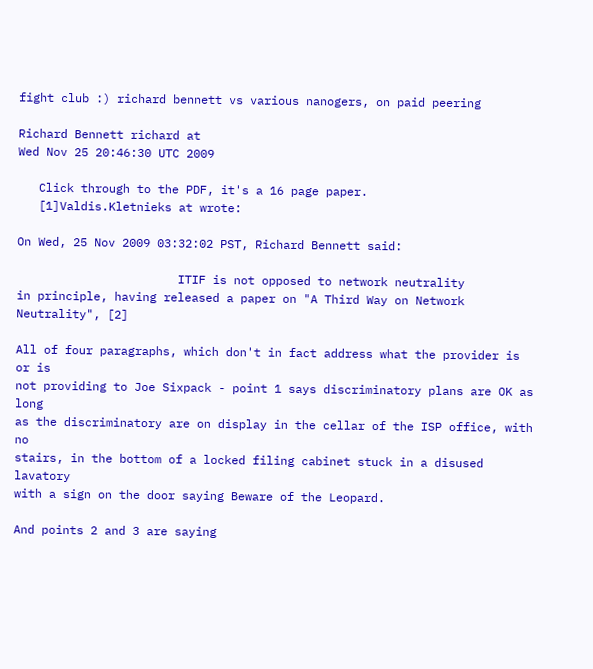fight club :) richard bennett vs various nanogers, on paid peering

Richard Bennett richard at
Wed Nov 25 20:46:30 UTC 2009

   Click through to the PDF, it's a 16 page paper.
   [1]Valdis.Kletnieks at wrote:

On Wed, 25 Nov 2009 03:32:02 PST, Richard Bennett said:

                       ITIF is not opposed to network neutrality
in principle, having released a paper on "A Third Way on Network
Neutrality", [2]

All of four paragraphs, which don't in fact address what the provider is or is
not providing to Joe Sixpack - point 1 says discriminatory plans are OK as long
as the discriminatory are on display in the cellar of the ISP office, with no
stairs, in the bottom of a locked filing cabinet stuck in a disused lavatory
with a sign on the door saying Beware of the Leopard.

And points 2 and 3 are saying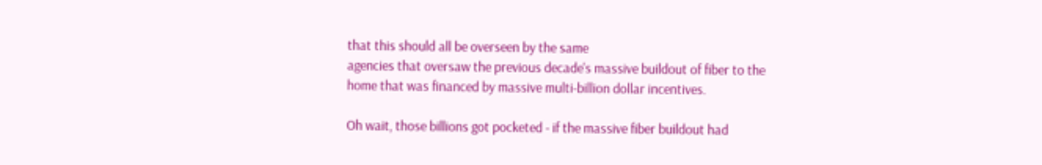that this should all be overseen by the same
agencies that oversaw the previous decade's massive buildout of fiber to the
home that was financed by massive multi-billion dollar incentives.

Oh wait, those billions got pocketed - if the massive fiber buildout had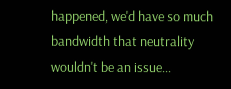happened, we'd have so much bandwidth that neutrality wouldn't be an issue...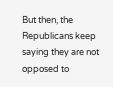But then, the Republicans keep saying they are not opposed to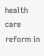health care
reform in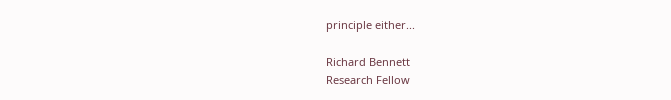principle either...

Richard Bennett
Research Fellow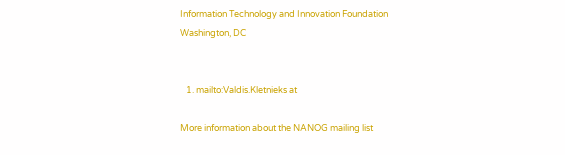Information Technology and Innovation Foundation
Washington, DC


   1. mailto:Valdis.Kletnieks at

More information about the NANOG mailing list